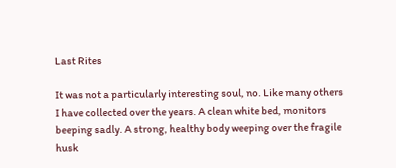Last Rites

It was not a particularly interesting soul, no. Like many others I have collected over the years. A clean white bed, monitors beeping sadly. A strong, healthy body weeping over the fragile husk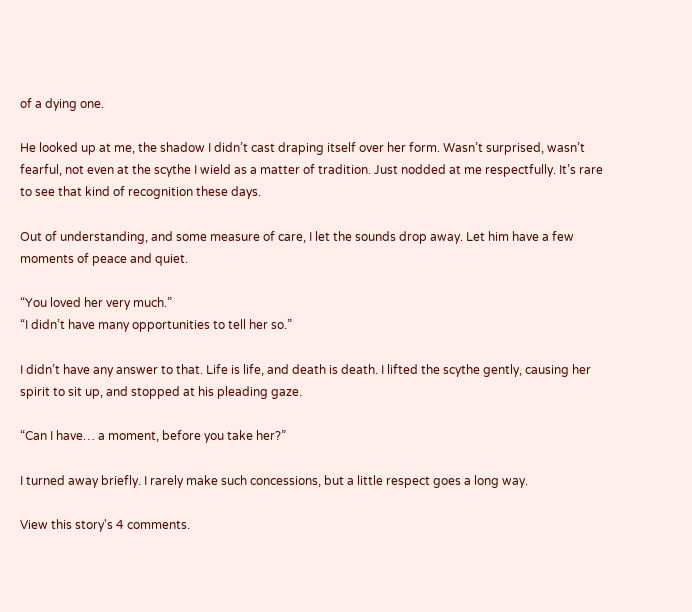of a dying one.

He looked up at me, the shadow I didn’t cast draping itself over her form. Wasn’t surprised, wasn’t fearful, not even at the scythe I wield as a matter of tradition. Just nodded at me respectfully. It’s rare to see that kind of recognition these days.

Out of understanding, and some measure of care, I let the sounds drop away. Let him have a few moments of peace and quiet.

“You loved her very much.”
“I didn’t have many opportunities to tell her so.”

I didn’t have any answer to that. Life is life, and death is death. I lifted the scythe gently, causing her spirit to sit up, and stopped at his pleading gaze.

“Can I have… a moment, before you take her?”

I turned away briefly. I rarely make such concessions, but a little respect goes a long way.

View this story's 4 comments.